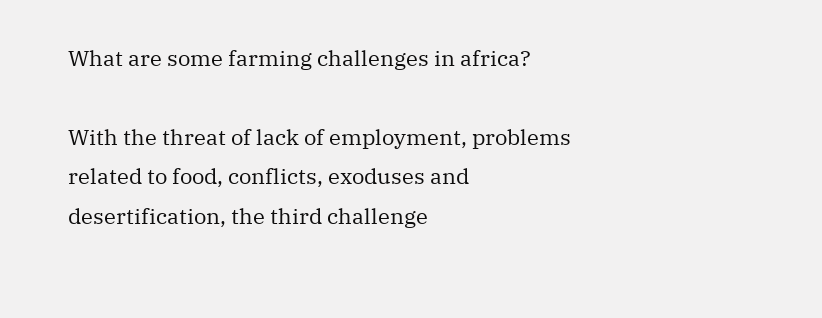What are some farming challenges in africa?

With the threat of lack of employment, problems related to food, conflicts, exoduses and desertification, the third challenge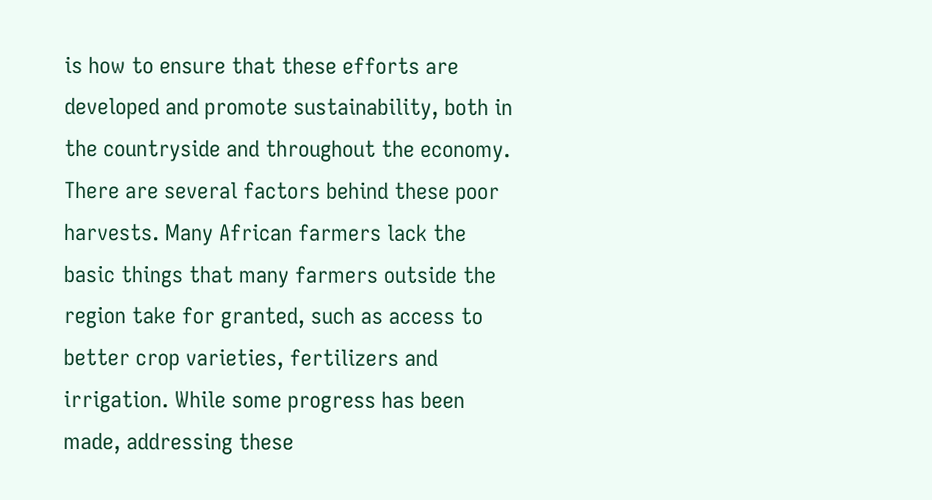is how to ensure that these efforts are developed and promote sustainability, both in the countryside and throughout the economy. There are several factors behind these poor harvests. Many African farmers lack the basic things that many farmers outside the region take for granted, such as access to better crop varieties, fertilizers and irrigation. While some progress has been made, addressing these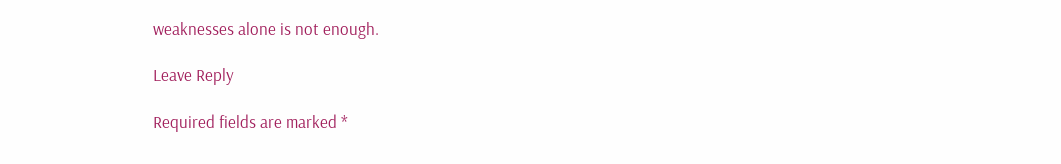weaknesses alone is not enough.

Leave Reply

Required fields are marked *